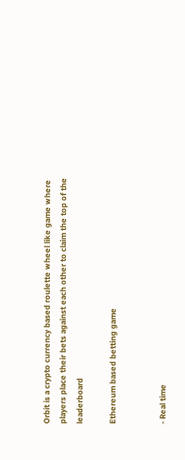Orbit is a crypto currency based roulette wheel like game where players place their bets against each other to claim the top of the leaderboard

Ethereum based betting game


- Real time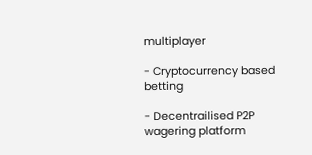multiplayer

- Cryptocurrency based betting

- Decentrailised P2P wagering platform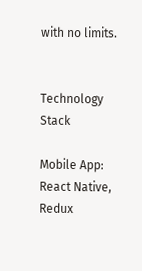with no limits.


Technology Stack

Mobile App: React Native, Redux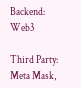Backend: Web3

Third Party: Meta Mask,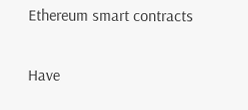Ethereum smart contracts

Have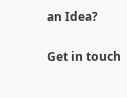an Idea?

Get in touch